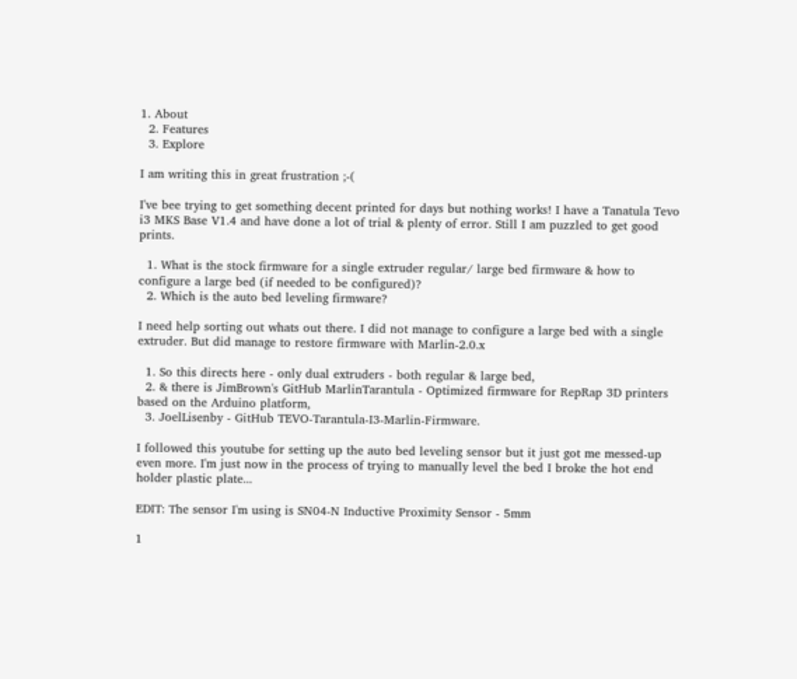1. About
  2. Features
  3. Explore

I am writing this in great frustration ;-(

I've bee trying to get something decent printed for days but nothing works! I have a Tanatula Tevo i3 MKS Base V1.4 and have done a lot of trial & plenty of error. Still I am puzzled to get good prints.

  1. What is the stock firmware for a single extruder regular/ large bed firmware & how to configure a large bed (if needed to be configured)?
  2. Which is the auto bed leveling firmware?

I need help sorting out whats out there. I did not manage to configure a large bed with a single extruder. But did manage to restore firmware with Marlin-2.0.x

  1. So this directs here - only dual extruders - both regular & large bed,
  2. & there is JimBrown's GitHub MarlinTarantula - Optimized firmware for RepRap 3D printers based on the Arduino platform,
  3. JoelLisenby - GitHub TEVO-Tarantula-I3-Marlin-Firmware.

I followed this youtube for setting up the auto bed leveling sensor but it just got me messed-up even more. I'm just now in the process of trying to manually level the bed I broke the hot end holder plastic plate...

EDIT: The sensor I'm using is SN04-N Inductive Proximity Sensor - 5mm

1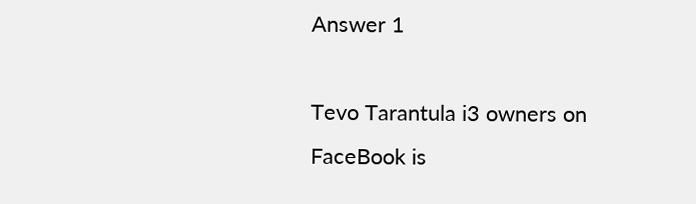Answer 1

Tevo Tarantula i3 owners on FaceBook is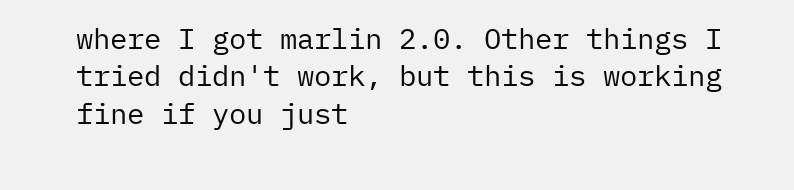where I got marlin 2.0. Other things I tried didn't work, but this is working fine if you just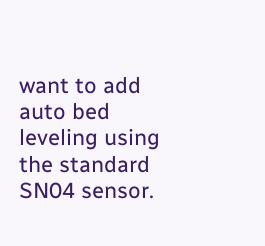want to add auto bed leveling using the standard SN04 sensor.